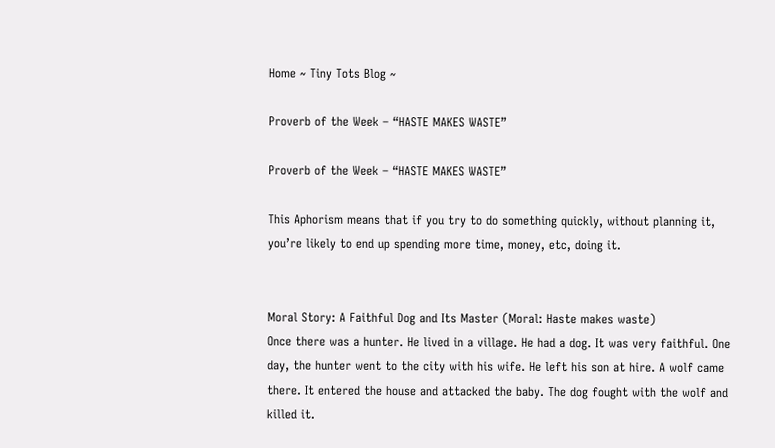Home ~ Tiny Tots Blog ~

Proverb of the Week – “HASTE MAKES WASTE”

Proverb of the Week – “HASTE MAKES WASTE”

This Aphorism means that if you try to do something quickly, without planning it, you’re likely to end up spending more time, money, etc, doing it.


Moral Story: A Faithful Dog and Its Master (Moral: Haste makes waste)
Once there was a hunter. He lived in a village. He had a dog. It was very faithful. One day, the hunter went to the city with his wife. He left his son at hire. A wolf came there. It entered the house and attacked the baby. The dog fought with the wolf and killed it.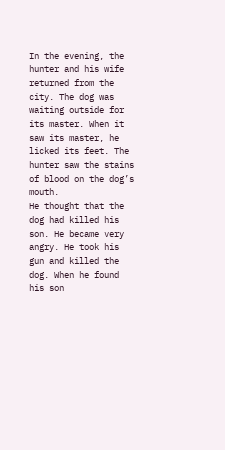In the evening, the hunter and his wife returned from the city. The dog was waiting outside for its master. When it saw its master, he licked its feet. The hunter saw the stains of blood on the dog’s mouth.
He thought that the dog had killed his son. He became very angry. He took his gun and killed the dog. When he found his son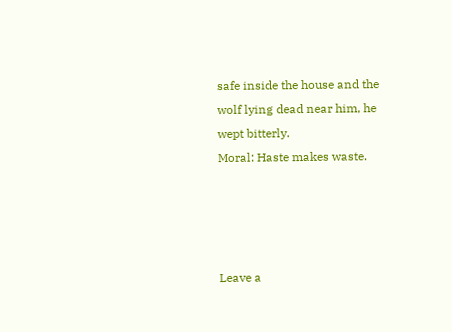safe inside the house and the wolf lying dead near him, he wept bitterly.
Moral: Haste makes waste.




Leave a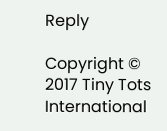Reply

Copyright © 2017 Tiny Tots International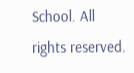School. All rights reserved.